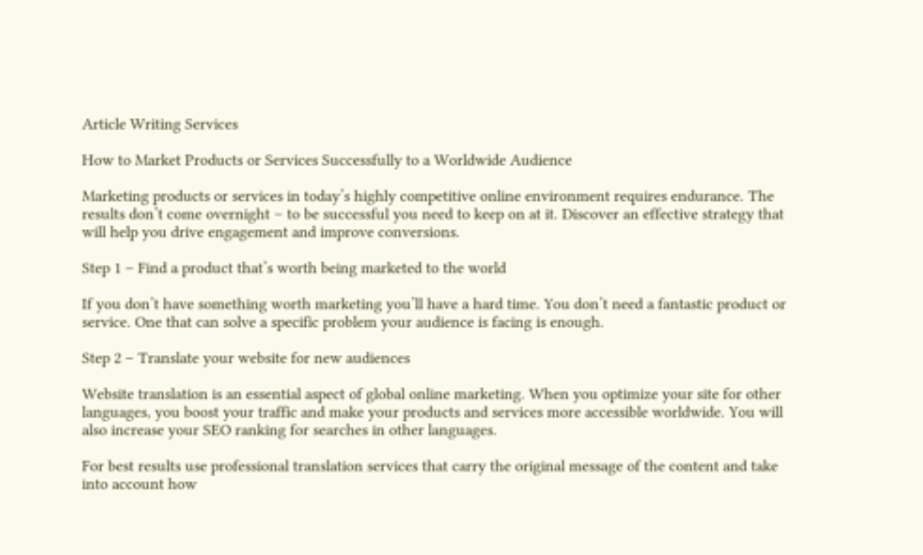Article Writing Services

How to Market Products or Services Successfully to a Worldwide Audience

Marketing products or services in today’s highly competitive online environment requires endurance. The results don’t come overnight – to be successful you need to keep on at it. Discover an effective strategy that will help you drive engagement and improve conversions.

Step 1 – Find a product that’s worth being marketed to the world

If you don’t have something worth marketing you’ll have a hard time. You don’t need a fantastic product or service. One that can solve a specific problem your audience is facing is enough.

Step 2 – Translate your website for new audiences

Website translation is an essential aspect of global online marketing. When you optimize your site for other languages, you boost your traffic and make your products and services more accessible worldwide. You will also increase your SEO ranking for searches in other languages.

For best results use professional translation services that carry the original message of the content and take into account how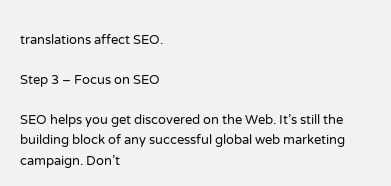translations affect SEO.

Step 3 – Focus on SEO

SEO helps you get discovered on the Web. It’s still the building block of any successful global web marketing campaign. Don’t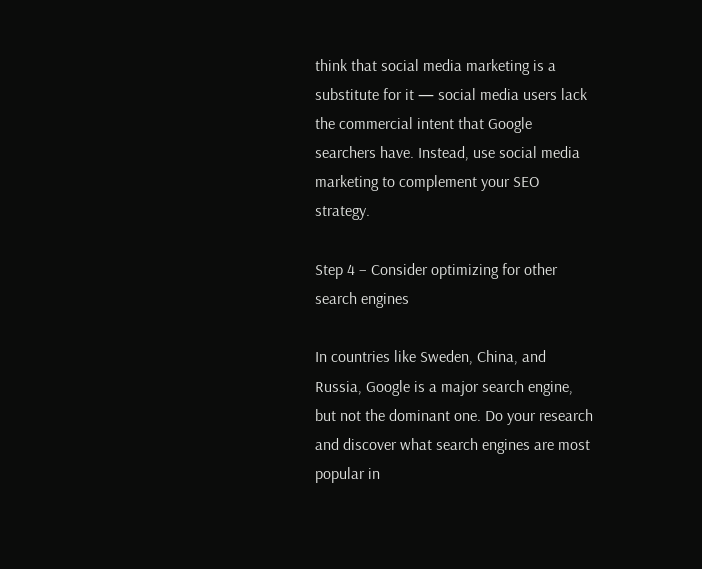think that social media marketing is a substitute for it — social media users lack the commercial intent that Google searchers have. Instead, use social media marketing to complement your SEO strategy.

Step 4 – Consider optimizing for other search engines

In countries like Sweden, China, and Russia, Google is a major search engine, but not the dominant one. Do your research and discover what search engines are most popular in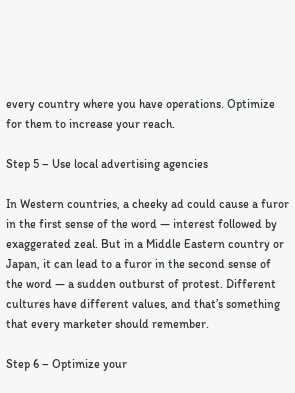every country where you have operations. Optimize for them to increase your reach.

Step 5 – Use local advertising agencies

In Western countries, a cheeky ad could cause a furor in the first sense of the word — interest followed by exaggerated zeal. But in a Middle Eastern country or Japan, it can lead to a furor in the second sense of the word — a sudden outburst of protest. Different cultures have different values, and that’s something that every marketer should remember.

Step 6 – Optimize your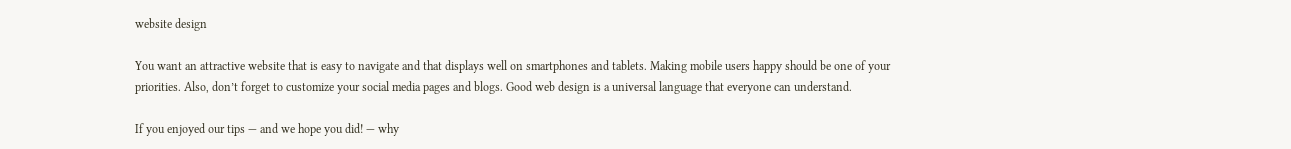website design

You want an attractive website that is easy to navigate and that displays well on smartphones and tablets. Making mobile users happy should be one of your priorities. Also, don’t forget to customize your social media pages and blogs. Good web design is a universal language that everyone can understand.

If you enjoyed our tips — and we hope you did! — why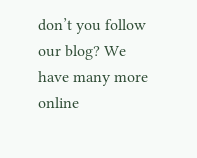don’t you follow our blog? We have many more online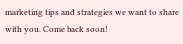marketing tips and strategies we want to share with you. Come back soon!